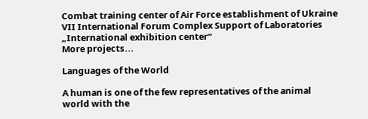Combat training center of Air Force establishment of Ukraine
VII International Forum Complex Support of Laboratories
„International exhibition center“
More projects...

Languages of the World

A human is one of the few representatives of the animal world with the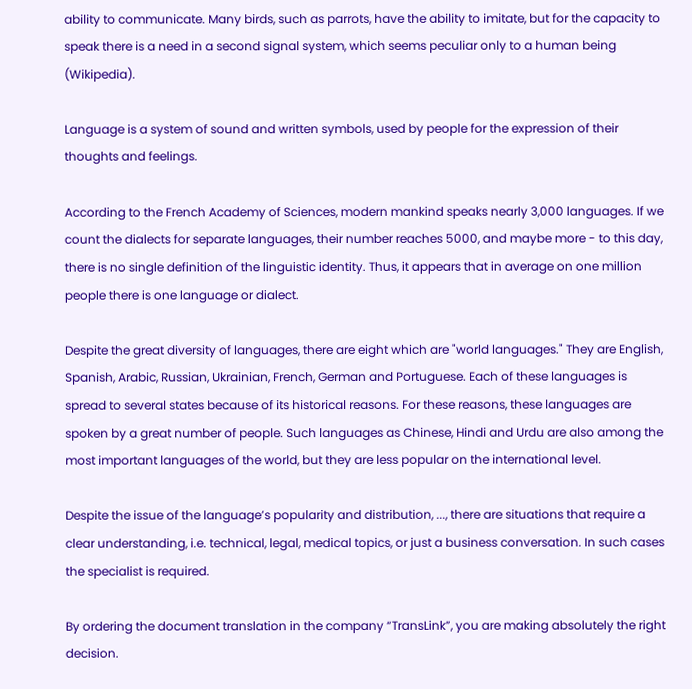ability to communicate. Many birds, such as parrots, have the ability to imitate, but for the capacity to speak there is a need in a second signal system, which seems peculiar only to a human being (Wikipedia).

Language is a system of sound and written symbols, used by people for the expression of their thoughts and feelings.

According to the French Academy of Sciences, modern mankind speaks nearly 3,000 languages. If we count the dialects for separate languages, their number reaches 5000, and maybe more - to this day, there is no single definition of the linguistic identity. Thus, it appears that in average on one million people there is one language or dialect.

Despite the great diversity of languages, there are eight which are "world languages." They are English, Spanish, Arabic, Russian, Ukrainian, French, German and Portuguese. Each of these languages is spread to several states because of its historical reasons. For these reasons, these languages are spoken by a great number of people. Such languages as Chinese, Hindi and Urdu are also among the most important languages of the world, but they are less popular on the international level.

Despite the issue of the language’s popularity and distribution, ..., there are situations that require a clear understanding, i.e. technical, legal, medical topics, or just a business conversation. In such cases the specialist is required.

By ordering the document translation in the company “TransLink”, you are making absolutely the right decision.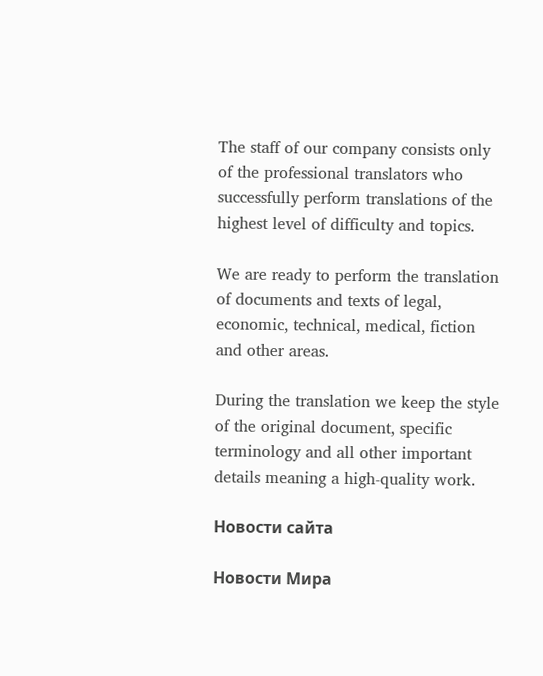The staff of our company consists only of the professional translators who successfully perform translations of the highest level of difficulty and topics.

We are ready to perform the translation of documents and texts of legal, economic, technical, medical, fiction and other areas.

During the translation we keep the style of the original document, specific terminology and all other important details meaning a high-quality work.

Новости сайта

Новости Мира